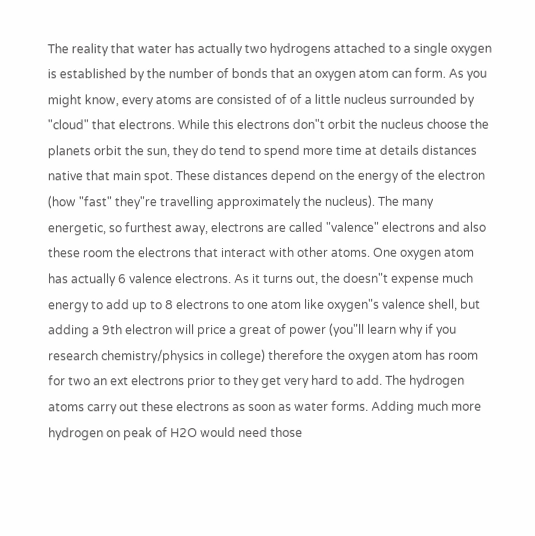The reality that water has actually two hydrogens attached to a single oxygen is established by the number of bonds that an oxygen atom can form. As you might know, every atoms are consisted of of a little nucleus surrounded by "cloud" that electrons. While this electrons don"t orbit the nucleus choose the planets orbit the sun, they do tend to spend more time at details distances native that main spot. These distances depend on the energy of the electron (how "fast" they"re travelling approximately the nucleus). The many energetic, so furthest away, electrons are called "valence" electrons and also these room the electrons that interact with other atoms. One oxygen atom has actually 6 valence electrons. As it turns out, the doesn"t expense much energy to add up to 8 electrons to one atom like oxygen"s valence shell, but adding a 9th electron will price a great of power (you"ll learn why if you research chemistry/physics in college) therefore the oxygen atom has room for two an ext electrons prior to they get very hard to add. The hydrogen atoms carry out these electrons as soon as water forms. Adding much more hydrogen on peak of H2O would need those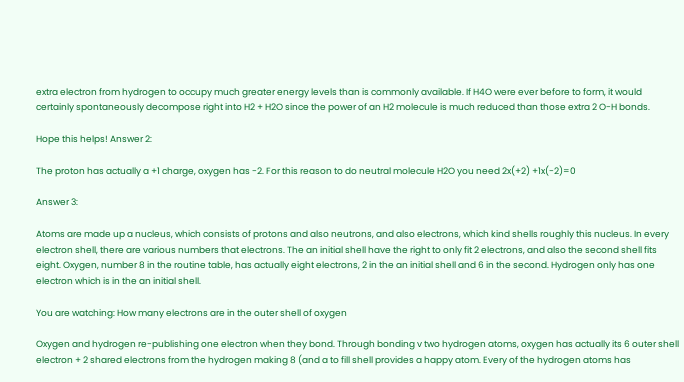extra electron from hydrogen to occupy much greater energy levels than is commonly available. If H4O were ever before to form, it would certainly spontaneously decompose right into H2 + H2O since the power of an H2 molecule is much reduced than those extra 2 O-H bonds.

Hope this helps! Answer 2:

The proton has actually a +1 charge, oxygen has -2. For this reason to do neutral molecule H2O you need 2x(+2) +1x(-2)=0

Answer 3:

Atoms are made up a nucleus, which consists of protons and also neutrons, and also electrons, which kind shells roughly this nucleus. In every electron shell, there are various numbers that electrons. The an initial shell have the right to only fit 2 electrons, and also the second shell fits eight. Oxygen, number 8 in the routine table, has actually eight electrons, 2 in the an initial shell and 6 in the second. Hydrogen only has one electron which is in the an initial shell.

You are watching: How many electrons are in the outer shell of oxygen

Oxygen and hydrogen re-publishing one electron when they bond. Through bonding v two hydrogen atoms, oxygen has actually its 6 outer shell electron + 2 shared electrons from the hydrogen making 8 (and a to fill shell provides a happy atom. Every of the hydrogen atoms has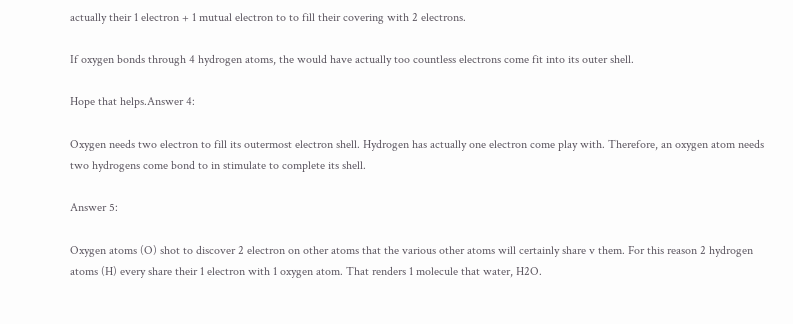actually their 1 electron + 1 mutual electron to to fill their covering with 2 electrons.

If oxygen bonds through 4 hydrogen atoms, the would have actually too countless electrons come fit into its outer shell.

Hope that helps.Answer 4:

Oxygen needs two electron to fill its outermost electron shell. Hydrogen has actually one electron come play with. Therefore, an oxygen atom needs two hydrogens come bond to in stimulate to complete its shell.

Answer 5:

Oxygen atoms (O) shot to discover 2 electron on other atoms that the various other atoms will certainly share v them. For this reason 2 hydrogen atoms (H) every share their 1 electron with 1 oxygen atom. That renders 1 molecule that water, H2O.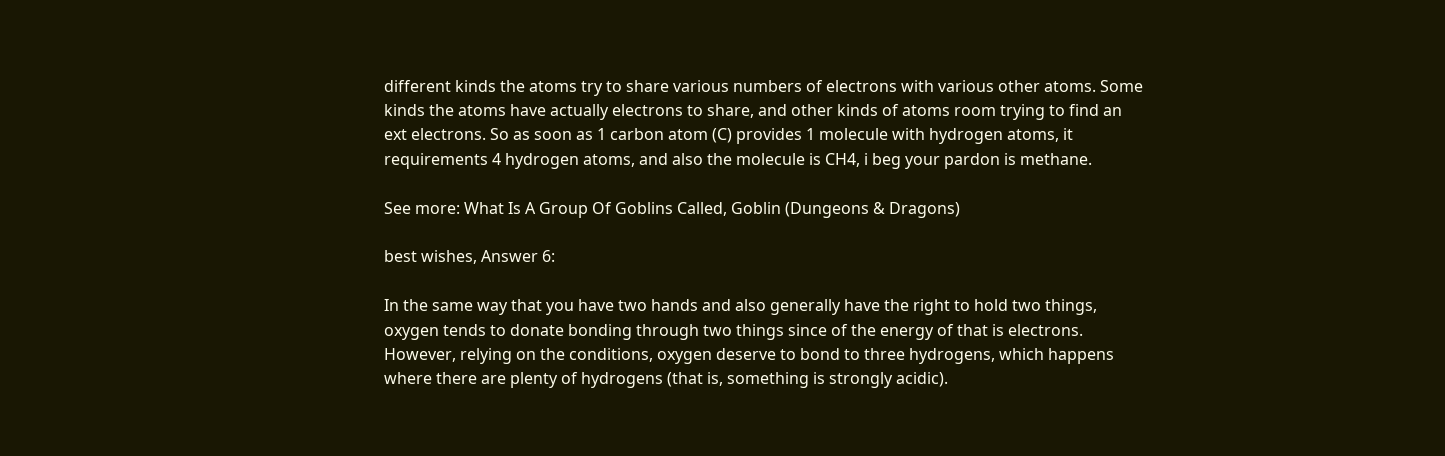different kinds the atoms try to share various numbers of electrons with various other atoms. Some kinds the atoms have actually electrons to share, and other kinds of atoms room trying to find an ext electrons. So as soon as 1 carbon atom (C) provides 1 molecule with hydrogen atoms, it requirements 4 hydrogen atoms, and also the molecule is CH4, i beg your pardon is methane.

See more: What Is A Group Of Goblins Called, Goblin (Dungeons & Dragons)

best wishes, Answer 6:

In the same way that you have two hands and also generally have the right to hold two things, oxygen tends to donate bonding through two things since of the energy of that is electrons. However, relying on the conditions, oxygen deserve to bond to three hydrogens, which happens where there are plenty of hydrogens (that is, something is strongly acidic).